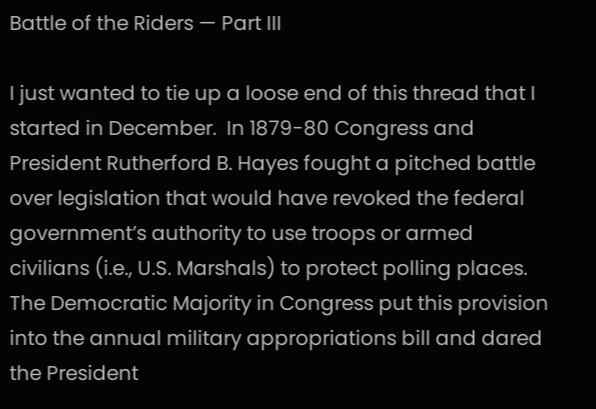Battle of the Riders — Part III

I just wanted to tie up a loose end of this thread that I started in December.  In 1879-80 Congress and President Rutherford B. Hayes fought a pitched battle over legislation that would have revoked the federal government’s authority to use troops or armed civilians (i.e., U.S. Marshals) to protect polling places.  The Democratic Majority in Congress put this provision into the annual military appropriations bill and dared the President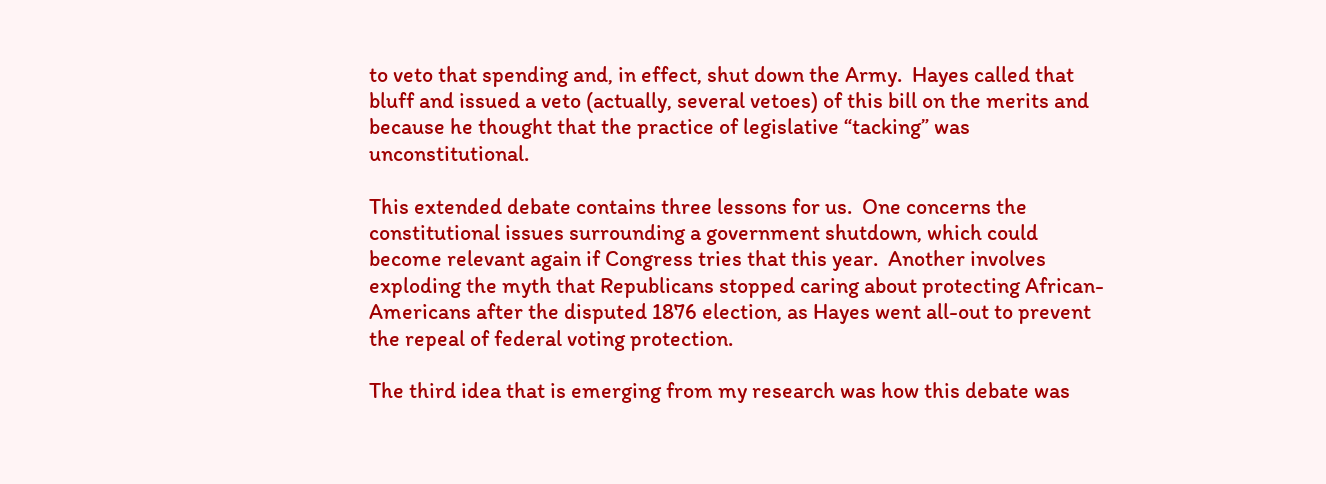to veto that spending and, in effect, shut down the Army.  Hayes called that bluff and issued a veto (actually, several vetoes) of this bill on the merits and because he thought that the practice of legislative “tacking” was unconstitutional.

This extended debate contains three lessons for us.  One concerns the constitutional issues surrounding a government shutdown, which could become relevant again if Congress tries that this year.  Another involves exploding the myth that Republicans stopped caring about protecting African-Americans after the disputed 1876 election, as Hayes went all-out to prevent the repeal of federal voting protection.

The third idea that is emerging from my research was how this debate was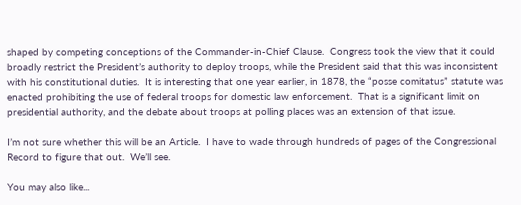shaped by competing conceptions of the Commander-in-Chief Clause.  Congress took the view that it could broadly restrict the President’s authority to deploy troops, while the President said that this was inconsistent with his constitutional duties.  It is interesting that one year earlier, in 1878, the “posse comitatus” statute was enacted prohibiting the use of federal troops for domestic law enforcement.  That is a significant limit on presidential authority, and the debate about troops at polling places was an extension of that issue.

I’m not sure whether this will be an Article.  I have to wade through hundreds of pages of the Congressional Record to figure that out.  We’ll see.

You may also like...